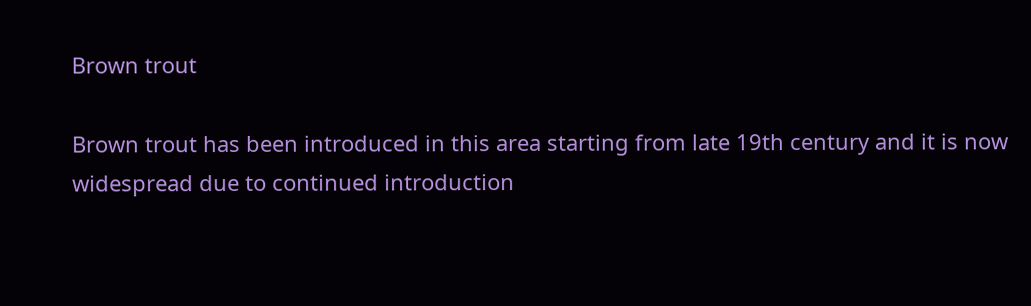Brown trout

Brown trout has been introduced in this area starting from late 19th century and it is now widespread due to continued introduction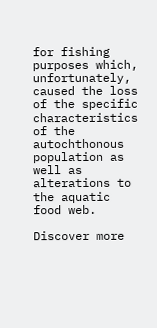for fishing purposes which, unfortunately, caused the loss of the specific characteristics of the autochthonous population as well as alterations to the aquatic food web.

Discover more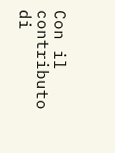Con il contributo di